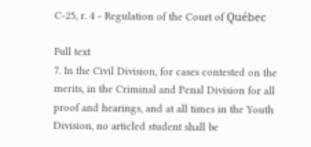C-25, r. 4 - Regulation of the Court of Québec

Full text
7. In the Civil Division, for cases contested on the merits, in the Criminal and Penal Division for all proof and hearings, and at all times in the Youth Division, no articled student shall be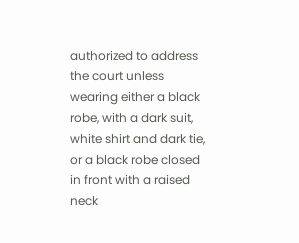authorized to address the court unless wearing either a black robe, with a dark suit, white shirt and dark tie, or a black robe closed in front with a raised neck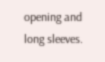opening and long sleeves.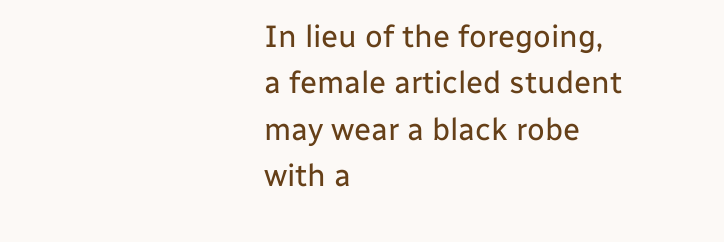In lieu of the foregoing, a female articled student may wear a black robe with a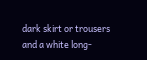dark skirt or trousers and a white long-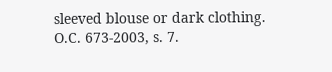sleeved blouse or dark clothing.
O.C. 673-2003, s. 7.